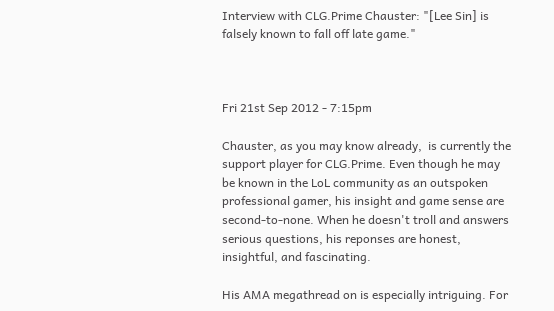Interview with CLG.Prime Chauster: "[Lee Sin] is falsely known to fall off late game."



Fri 21st Sep 2012 - 7:15pm

Chauster, as you may know already,  is currently the support player for CLG.Prime. Even though he may be known in the LoL community as an outspoken professional gamer, his insight and game sense are second-to-none. When he doesn't troll and answers serious questions, his reponses are honest, insightful, and fascinating.

His AMA megathread on is especially intriguing. For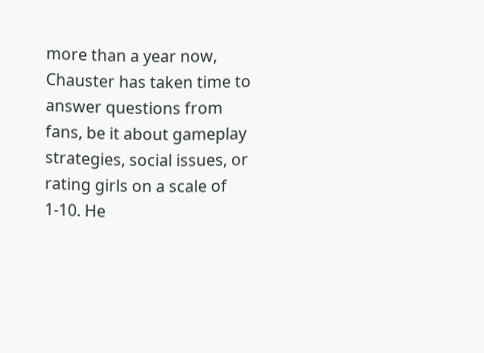more than a year now, Chauster has taken time to answer questions from fans, be it about gameplay strategies, social issues, or rating girls on a scale of 1-10. He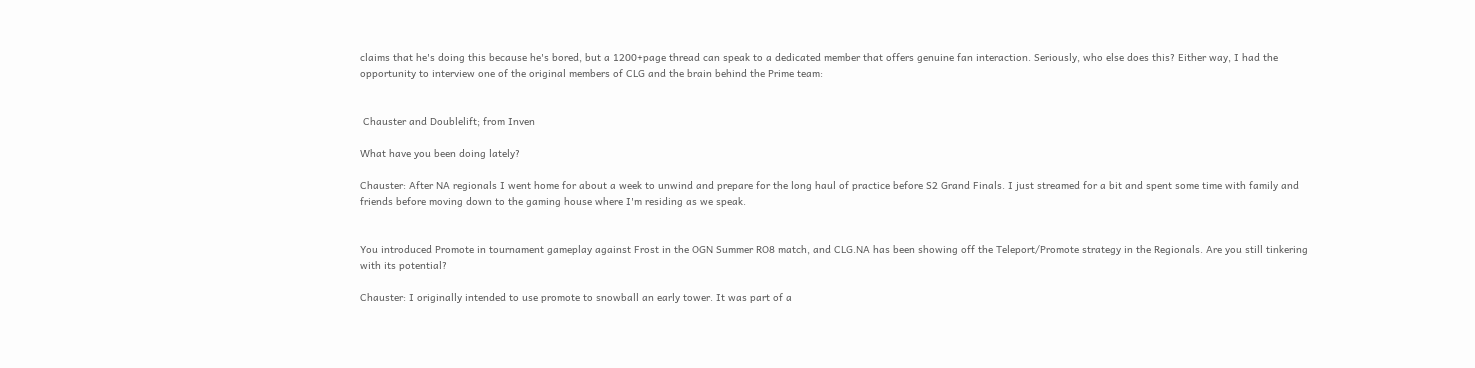claims that he's doing this because he's bored, but a 1200+page thread can speak to a dedicated member that offers genuine fan interaction. Seriously, who else does this? Either way, I had the opportunity to interview one of the original members of CLG and the brain behind the Prime team:


 Chauster and Doublelift; from Inven

What have you been doing lately?

Chauster: After NA regionals I went home for about a week to unwind and prepare for the long haul of practice before S2 Grand Finals. I just streamed for a bit and spent some time with family and friends before moving down to the gaming house where I'm residing as we speak.


You introduced Promote in tournament gameplay against Frost in the OGN Summer RO8 match, and CLG.NA has been showing off the Teleport/Promote strategy in the Regionals. Are you still tinkering with its potential?

Chauster: I originally intended to use promote to snowball an early tower. It was part of a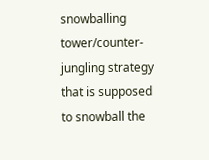snowballing tower/counter-jungling strategy that is supposed to snowball the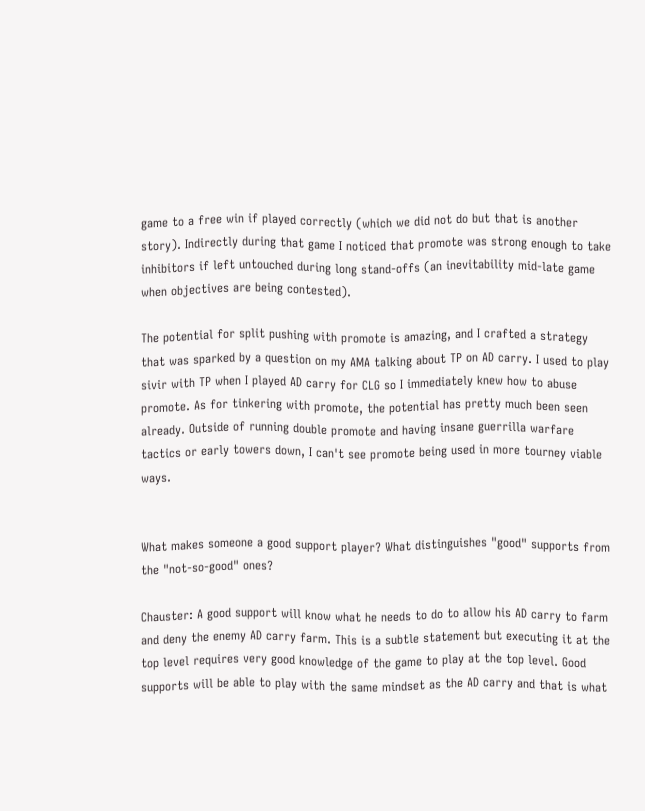game to a free win if played correctly (which we did not do but that is another story). Indirectly during that game I noticed that promote was strong enough to take inhibitors if left untouched during long stand-offs (an inevitability mid-late game when objectives are being contested).

The potential for split pushing with promote is amazing, and I crafted a strategy that was sparked by a question on my AMA talking about TP on AD carry. I used to play sivir with TP when I played AD carry for CLG so I immediately knew how to abuse promote. As for tinkering with promote, the potential has pretty much been seen already. Outside of running double promote and having insane guerrilla warfare tactics or early towers down, I can't see promote being used in more tourney viable ways.


What makes someone a good support player? What distinguishes "good" supports from the "not-so-good" ones?

Chauster: A good support will know what he needs to do to allow his AD carry to farm and deny the enemy AD carry farm. This is a subtle statement but executing it at the top level requires very good knowledge of the game to play at the top level. Good supports will be able to play with the same mindset as the AD carry and that is what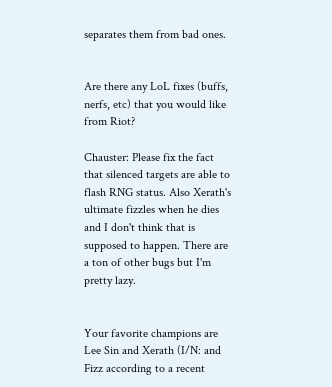separates them from bad ones.


Are there any LoL fixes (buffs, nerfs, etc) that you would like from Riot?

Chauster: Please fix the fact that silenced targets are able to flash RNG status. Also Xerath's ultimate fizzles when he dies and I don't think that is supposed to happen. There are a ton of other bugs but I'm pretty lazy.


Your favorite champions are Lee Sin and Xerath (I/N: and Fizz according to a recent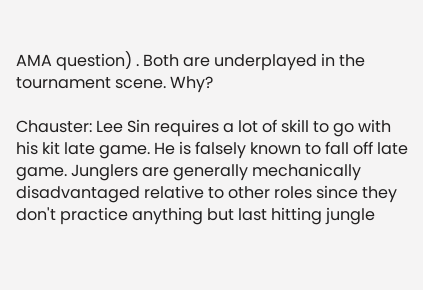AMA question) . Both are underplayed in the tournament scene. Why?

Chauster: Lee Sin requires a lot of skill to go with his kit late game. He is falsely known to fall off late game. Junglers are generally mechanically disadvantaged relative to other roles since they don't practice anything but last hitting jungle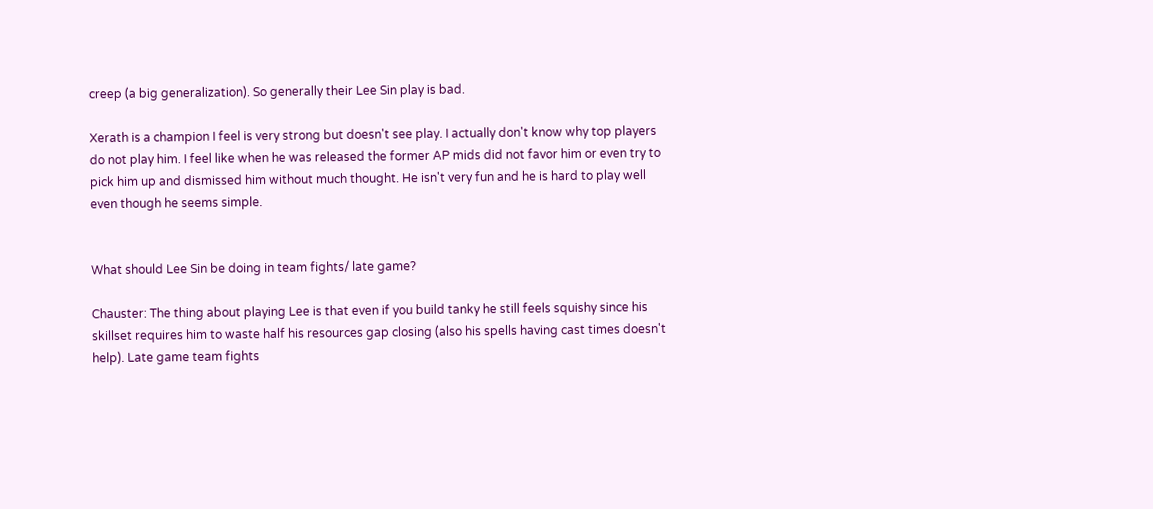creep (a big generalization). So generally their Lee Sin play is bad.

Xerath is a champion I feel is very strong but doesn't see play. I actually don't know why top players do not play him. I feel like when he was released the former AP mids did not favor him or even try to pick him up and dismissed him without much thought. He isn't very fun and he is hard to play well even though he seems simple.


What should Lee Sin be doing in team fights/ late game?

Chauster: The thing about playing Lee is that even if you build tanky he still feels squishy since his skillset requires him to waste half his resources gap closing (also his spells having cast times doesn't help). Late game team fights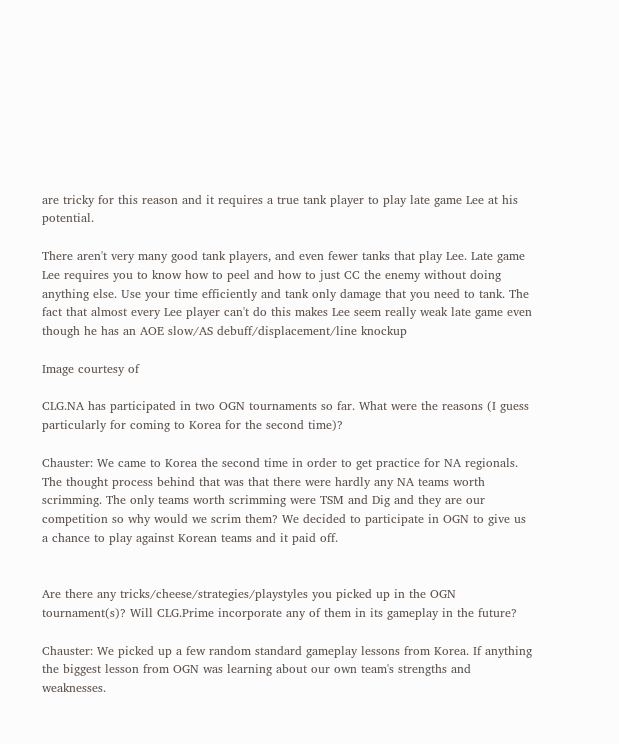are tricky for this reason and it requires a true tank player to play late game Lee at his potential.

There aren't very many good tank players, and even fewer tanks that play Lee. Late game Lee requires you to know how to peel and how to just CC the enemy without doing anything else. Use your time efficiently and tank only damage that you need to tank. The fact that almost every Lee player can't do this makes Lee seem really weak late game even though he has an AOE slow/AS debuff/displacement/line knockup

Image courtesy of

CLG.NA has participated in two OGN tournaments so far. What were the reasons (I guess particularly for coming to Korea for the second time)?

Chauster: We came to Korea the second time in order to get practice for NA regionals. The thought process behind that was that there were hardly any NA teams worth scrimming. The only teams worth scrimming were TSM and Dig and they are our competition so why would we scrim them? We decided to participate in OGN to give us a chance to play against Korean teams and it paid off.


Are there any tricks/cheese/strategies/playstyles you picked up in the OGN tournament(s)? Will CLG.Prime incorporate any of them in its gameplay in the future?

Chauster: We picked up a few random standard gameplay lessons from Korea. If anything the biggest lesson from OGN was learning about our own team's strengths and weaknesses.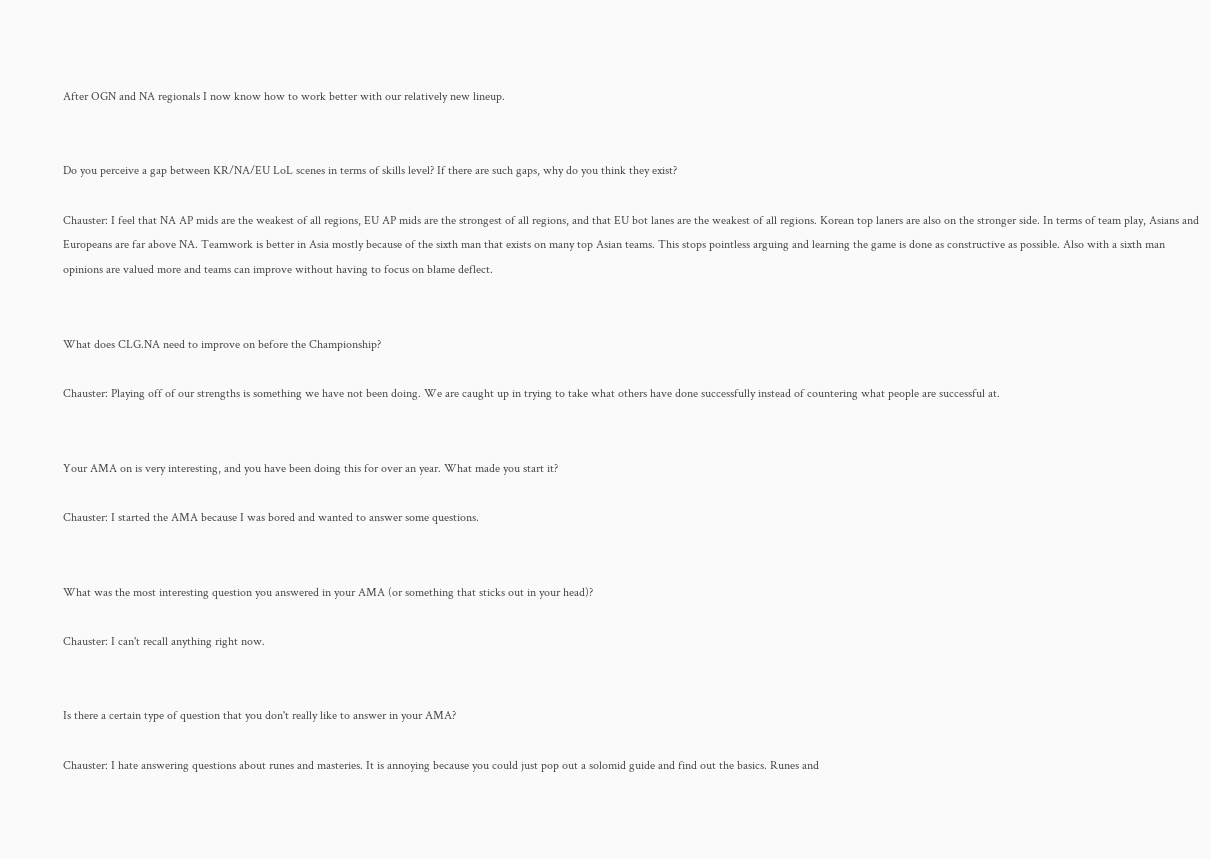After OGN and NA regionals I now know how to work better with our relatively new lineup.


Do you perceive a gap between KR/NA/EU LoL scenes in terms of skills level? If there are such gaps, why do you think they exist?

Chauster: I feel that NA AP mids are the weakest of all regions, EU AP mids are the strongest of all regions, and that EU bot lanes are the weakest of all regions. Korean top laners are also on the stronger side. In terms of team play, Asians and Europeans are far above NA. Teamwork is better in Asia mostly because of the sixth man that exists on many top Asian teams. This stops pointless arguing and learning the game is done as constructive as possible. Also with a sixth man opinions are valued more and teams can improve without having to focus on blame deflect.


What does CLG.NA need to improve on before the Championship?

Chauster: Playing off of our strengths is something we have not been doing. We are caught up in trying to take what others have done successfully instead of countering what people are successful at.


Your AMA on is very interesting, and you have been doing this for over an year. What made you start it?

Chauster: I started the AMA because I was bored and wanted to answer some questions.


What was the most interesting question you answered in your AMA (or something that sticks out in your head)?

Chauster: I can't recall anything right now.


Is there a certain type of question that you don't really like to answer in your AMA?

Chauster: I hate answering questions about runes and masteries. It is annoying because you could just pop out a solomid guide and find out the basics. Runes and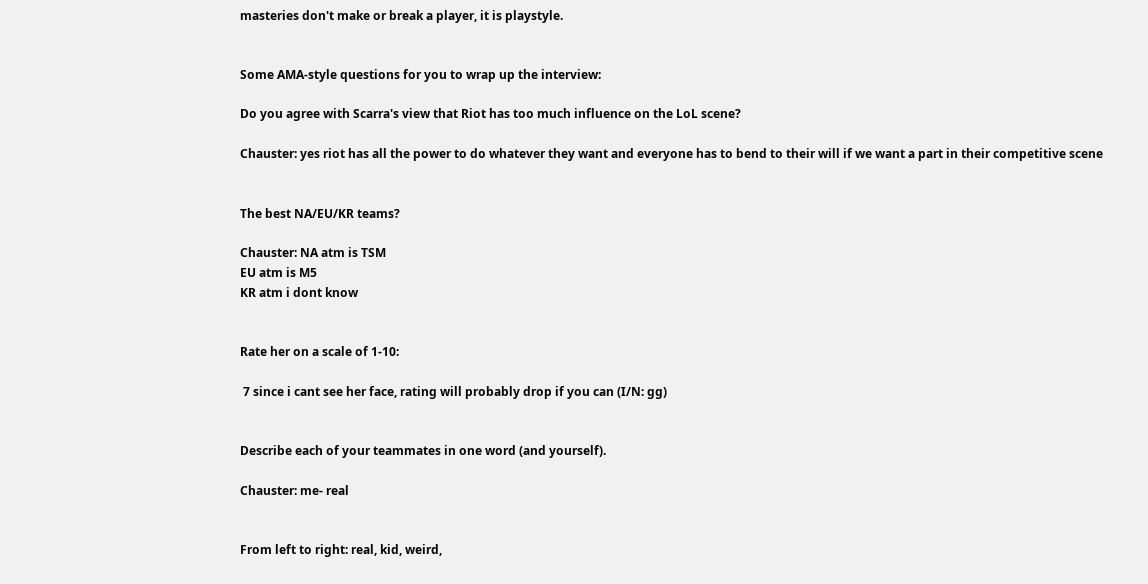masteries don't make or break a player, it is playstyle.


Some AMA-style questions for you to wrap up the interview:

Do you agree with Scarra's view that Riot has too much influence on the LoL scene?

Chauster: yes riot has all the power to do whatever they want and everyone has to bend to their will if we want a part in their competitive scene


The best NA/EU/KR teams?

Chauster: NA atm is TSM
EU atm is M5
KR atm i dont know


Rate her on a scale of 1-10:

 7 since i cant see her face, rating will probably drop if you can (I/N: gg)


Describe each of your teammates in one word (and yourself).

Chauster: me- real


From left to right: real, kid, weird,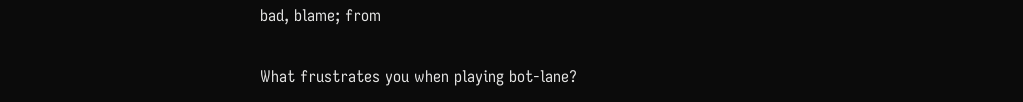bad, blame; from

What frustrates you when playing bot-lane?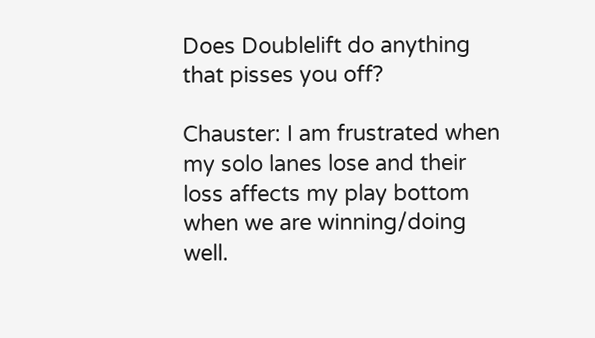Does Doublelift do anything that pisses you off?

Chauster: I am frustrated when my solo lanes lose and their loss affects my play bottom when we are winning/doing well.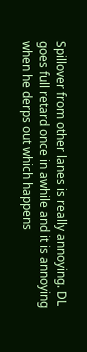Spillover from other lanes is really annoying. DL goes full retard once in awhile and it is annoying when he derps out which happens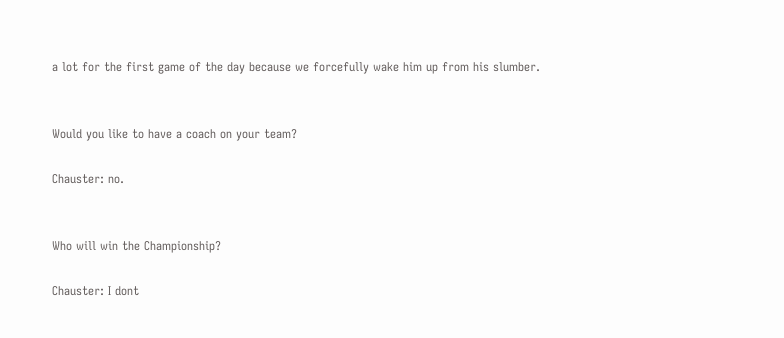a lot for the first game of the day because we forcefully wake him up from his slumber.


Would you like to have a coach on your team?

Chauster: no.


Who will win the Championship?

Chauster: I dont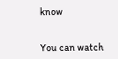know


You can watch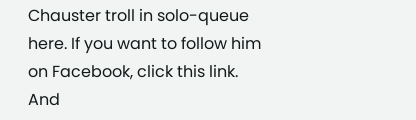Chauster troll in solo-queue here. If you want to follow him on Facebook, click this link.   And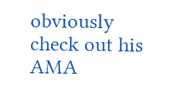obviously check out his AMA